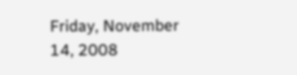Friday, November 14, 2008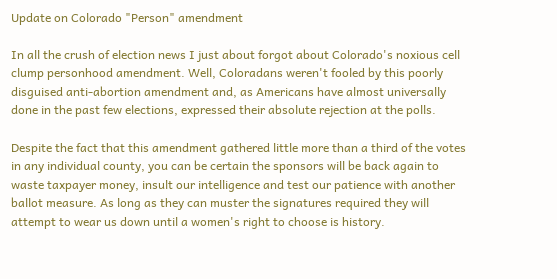Update on Colorado "Person" amendment

In all the crush of election news I just about forgot about Colorado's noxious cell clump personhood amendment. Well, Coloradans weren't fooled by this poorly disguised anti-abortion amendment and, as Americans have almost universally done in the past few elections, expressed their absolute rejection at the polls.

Despite the fact that this amendment gathered little more than a third of the votes in any individual county, you can be certain the sponsors will be back again to waste taxpayer money, insult our intelligence and test our patience with another ballot measure. As long as they can muster the signatures required they will attempt to wear us down until a women's right to choose is history.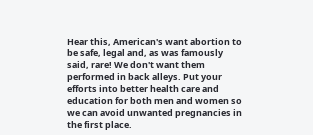Hear this, American's want abortion to be safe, legal and, as was famously said, rare! We don't want them performed in back alleys. Put your efforts into better health care and education for both men and women so we can avoid unwanted pregnancies in the first place.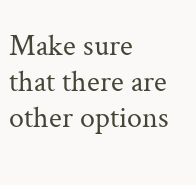Make sure that there are other options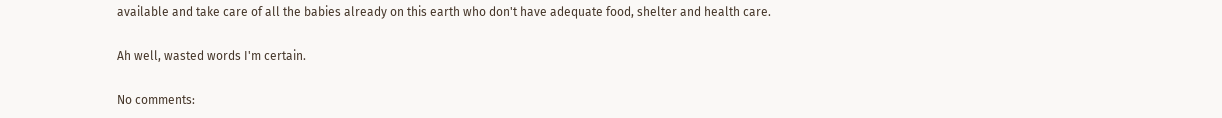available and take care of all the babies already on this earth who don't have adequate food, shelter and health care.

Ah well, wasted words I'm certain.

No comments: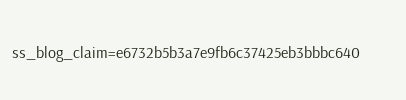ss_blog_claim=e6732b5b3a7e9fb6c37425eb3bbbc640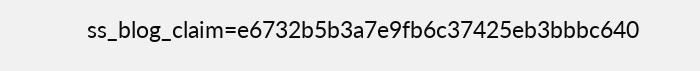ss_blog_claim=e6732b5b3a7e9fb6c37425eb3bbbc640